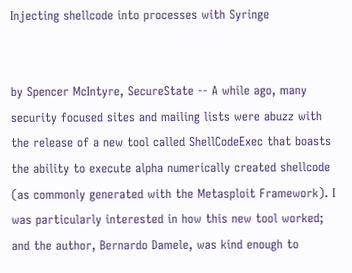Injecting shellcode into processes with Syringe


by Spencer McIntyre, SecureState -- A while ago, many security focused sites and mailing lists were abuzz with the release of a new tool called ShellCodeExec that boasts the ability to execute alpha numerically created shellcode (as commonly generated with the Metasploit Framework). I was particularly interested in how this new tool worked; and the author, Bernardo Damele, was kind enough to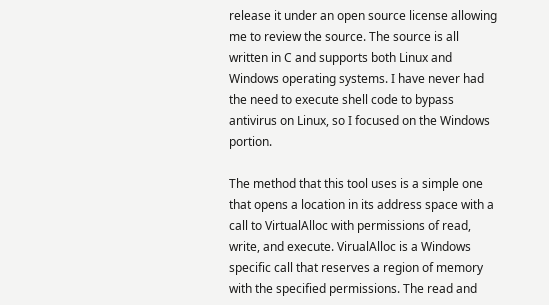release it under an open source license allowing me to review the source. The source is all written in C and supports both Linux and Windows operating systems. I have never had the need to execute shell code to bypass antivirus on Linux, so I focused on the Windows portion.

The method that this tool uses is a simple one that opens a location in its address space with a call to VirtualAlloc with permissions of read, write, and execute. VirualAlloc is a Windows specific call that reserves a region of memory with the specified permissions. The read and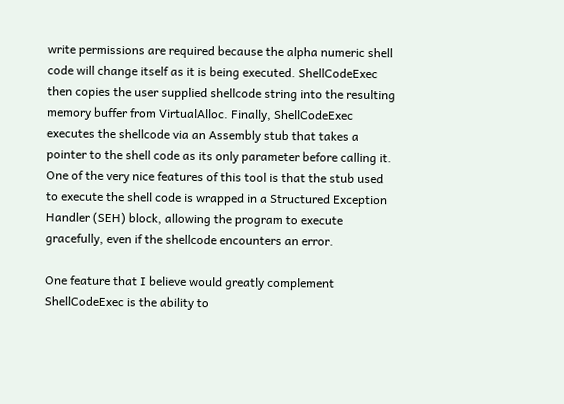write permissions are required because the alpha numeric shell code will change itself as it is being executed. ShellCodeExec then copies the user supplied shellcode string into the resulting memory buffer from VirtualAlloc. Finally, ShellCodeExec executes the shellcode via an Assembly stub that takes a pointer to the shell code as its only parameter before calling it. One of the very nice features of this tool is that the stub used to execute the shell code is wrapped in a Structured Exception Handler (SEH) block, allowing the program to execute gracefully, even if the shellcode encounters an error.

One feature that I believe would greatly complement ShellCodeExec is the ability to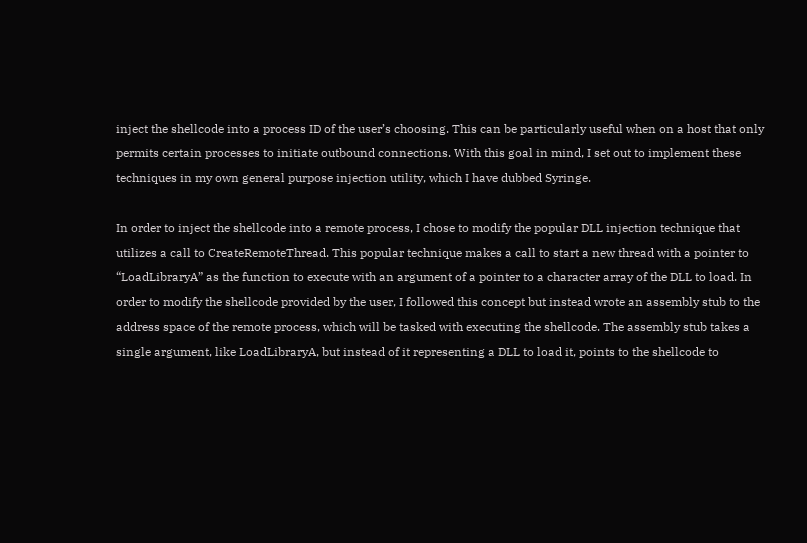inject the shellcode into a process ID of the user’s choosing. This can be particularly useful when on a host that only permits certain processes to initiate outbound connections. With this goal in mind, I set out to implement these techniques in my own general purpose injection utility, which I have dubbed Syringe.

In order to inject the shellcode into a remote process, I chose to modify the popular DLL injection technique that utilizes a call to CreateRemoteThread. This popular technique makes a call to start a new thread with a pointer to “LoadLibraryA” as the function to execute with an argument of a pointer to a character array of the DLL to load. In order to modify the shellcode provided by the user, I followed this concept but instead wrote an assembly stub to the address space of the remote process, which will be tasked with executing the shellcode. The assembly stub takes a single argument, like LoadLibraryA, but instead of it representing a DLL to load it, points to the shellcode to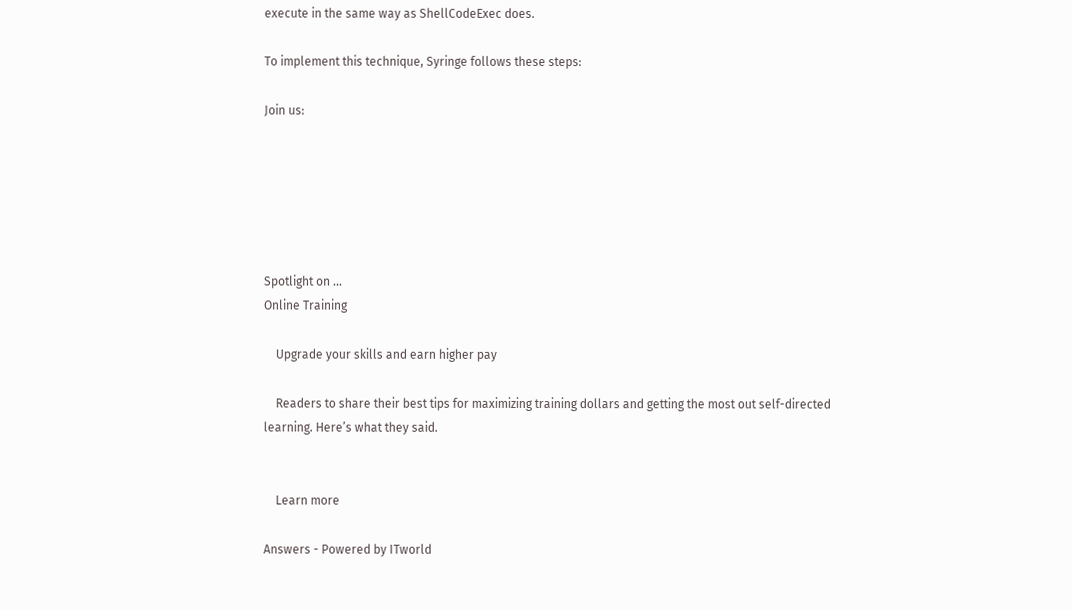execute in the same way as ShellCodeExec does.

To implement this technique, Syringe follows these steps:

Join us:






Spotlight on ...
Online Training

    Upgrade your skills and earn higher pay

    Readers to share their best tips for maximizing training dollars and getting the most out self-directed learning. Here’s what they said.


    Learn more

Answers - Powered by ITworld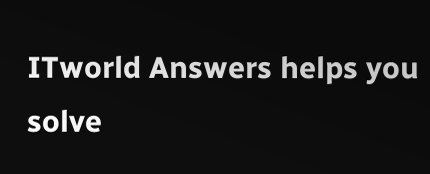ITworld Answers helps you solve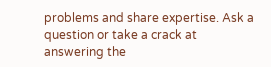problems and share expertise. Ask a question or take a crack at answering the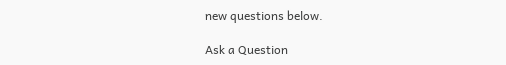new questions below.

Ask a Question